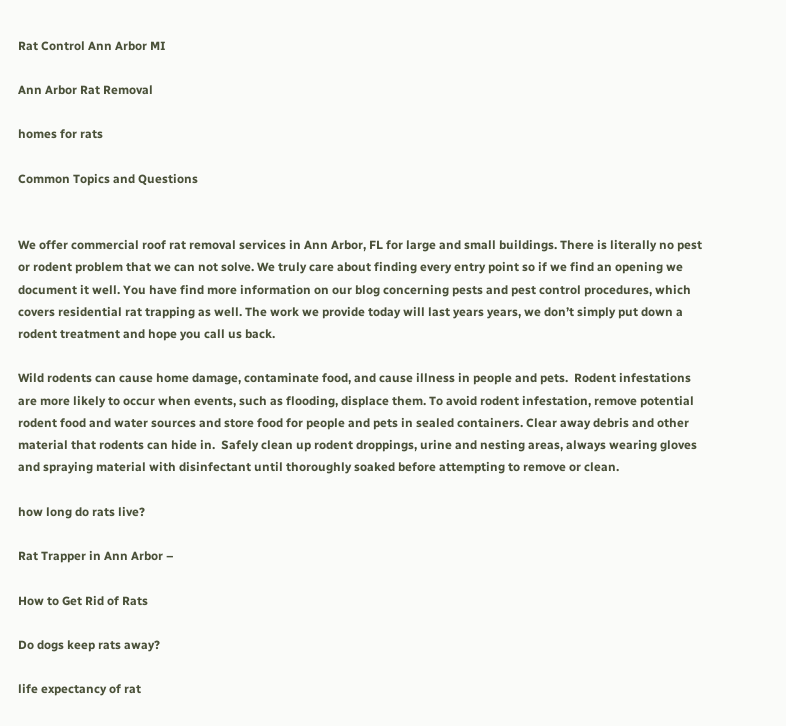Rat Control Ann Arbor MI

Ann Arbor Rat Removal

homes for rats

Common Topics and Questions


We offer commercial roof rat removal services in Ann Arbor, FL for large and small buildings. There is literally no pest or rodent problem that we can not solve. We truly care about finding every entry point so if we find an opening we document it well. You have find more information on our blog concerning pests and pest control procedures, which covers residential rat trapping as well. The work we provide today will last years years, we don’t simply put down a rodent treatment and hope you call us back.

Wild rodents can cause home damage, contaminate food, and cause illness in people and pets.  Rodent infestations are more likely to occur when events, such as flooding, displace them. To avoid rodent infestation, remove potential rodent food and water sources and store food for people and pets in sealed containers. Clear away debris and other material that rodents can hide in.  Safely clean up rodent droppings, urine and nesting areas, always wearing gloves and spraying material with disinfectant until thoroughly soaked before attempting to remove or clean.

how long do rats live?

Rat Trapper in Ann Arbor –

How to Get Rid of Rats

Do dogs keep rats away?

life expectancy of rat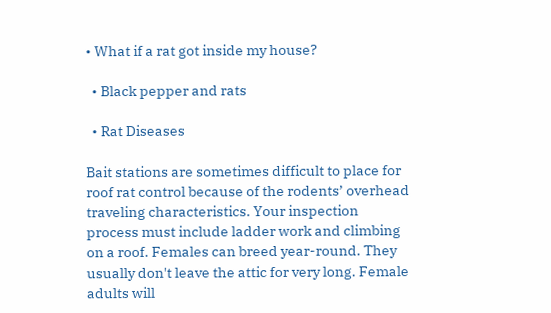• What if a rat got inside my house?

  • Black pepper and rats

  • Rat Diseases

Bait stations are sometimes difficult to place for roof rat control because of the rodents’ overhead traveling characteristics. Your inspection process must include ladder work and climbing on a roof. Females can breed year-round. They usually don't leave the attic for very long. Female adults will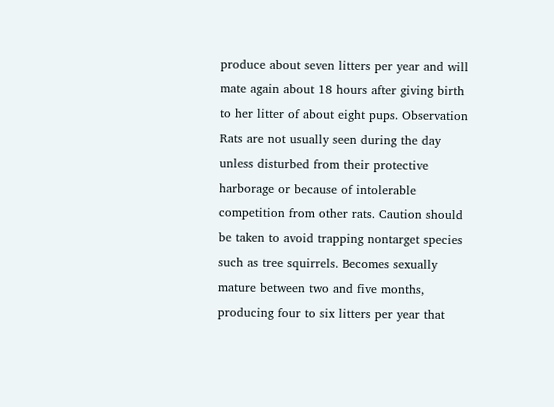produce about seven litters per year and will mate again about 18 hours after giving birth to her litter of about eight pups. Observation Rats are not usually seen during the day unless disturbed from their protective harborage or because of intolerable competition from other rats. Caution should be taken to avoid trapping nontarget species such as tree squirrels. Becomes sexually mature between two and five months, producing four to six litters per year that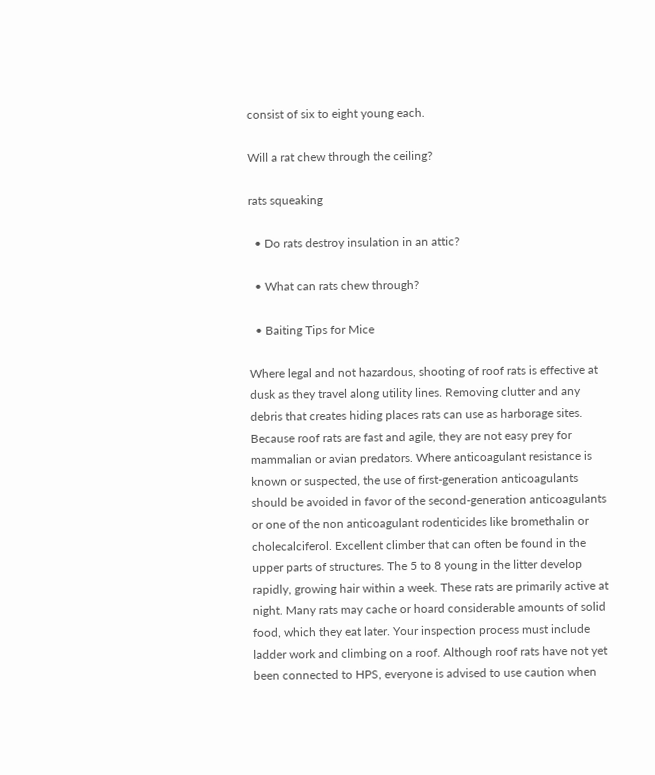consist of six to eight young each.

Will a rat chew through the ceiling?

rats squeaking

  • Do rats destroy insulation in an attic?

  • What can rats chew through?

  • Baiting Tips for Mice

Where legal and not hazardous, shooting of roof rats is effective at dusk as they travel along utility lines. Removing clutter and any debris that creates hiding places rats can use as harborage sites. Because roof rats are fast and agile, they are not easy prey for mammalian or avian predators. Where anticoagulant resistance is known or suspected, the use of first-generation anticoagulants should be avoided in favor of the second-generation anticoagulants or one of the non anticoagulant rodenticides like bromethalin or cholecalciferol. Excellent climber that can often be found in the upper parts of structures. The 5 to 8 young in the litter develop rapidly, growing hair within a week. These rats are primarily active at night. Many rats may cache or hoard considerable amounts of solid food, which they eat later. Your inspection process must include ladder work and climbing on a roof. Although roof rats have not yet been connected to HPS, everyone is advised to use caution when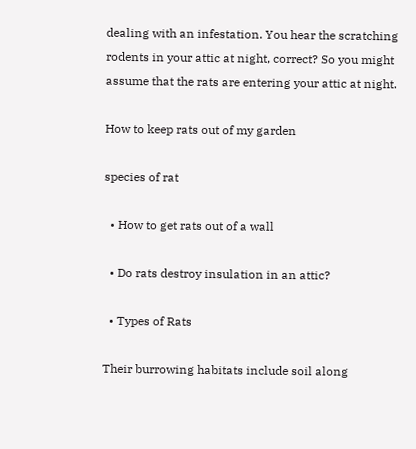dealing with an infestation. You hear the scratching rodents in your attic at night, correct? So you might assume that the rats are entering your attic at night.

How to keep rats out of my garden

species of rat

  • How to get rats out of a wall

  • Do rats destroy insulation in an attic?

  • Types of Rats

Their burrowing habitats include soil along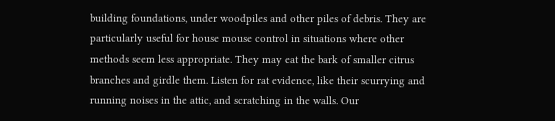building foundations, under woodpiles and other piles of debris. They are particularly useful for house mouse control in situations where other methods seem less appropriate. They may eat the bark of smaller citrus branches and girdle them. Listen for rat evidence, like their scurrying and running noises in the attic, and scratching in the walls. Our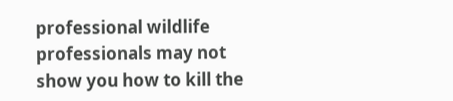professional wildlife professionals may not show you how to kill the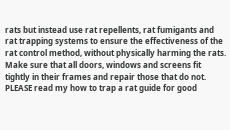rats but instead use rat repellents, rat fumigants and rat trapping systems to ensure the effectiveness of the rat control method, without physically harming the rats. Make sure that all doors, windows and screens fit tightly in their frames and repair those that do not. PLEASE read my how to trap a rat guide for good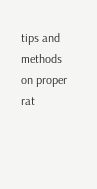tips and methods on proper rat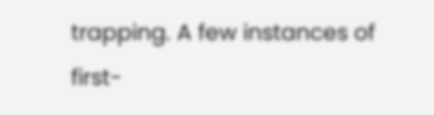trapping. A few instances of first-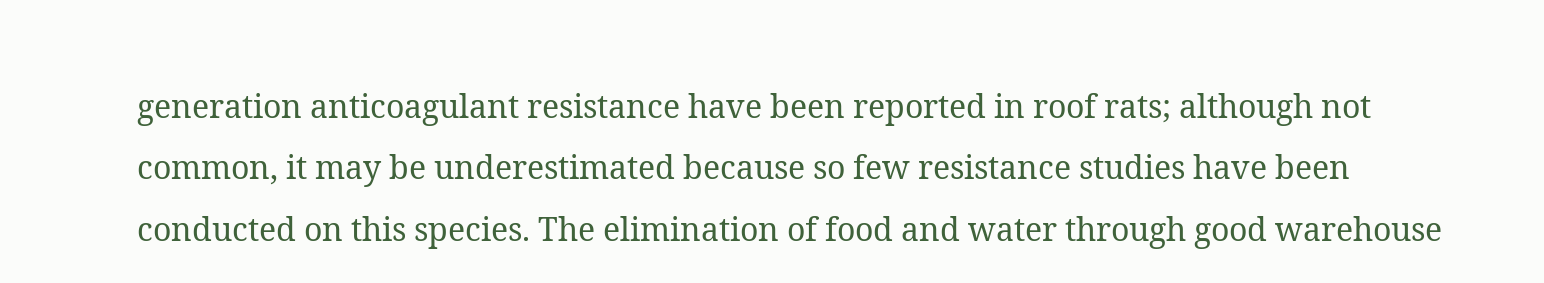generation anticoagulant resistance have been reported in roof rats; although not common, it may be underestimated because so few resistance studies have been conducted on this species. The elimination of food and water through good warehouse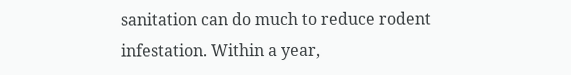sanitation can do much to reduce rodent infestation. Within a year,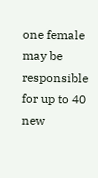one female may be responsible for up to 40 new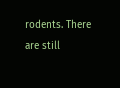rodents. There are still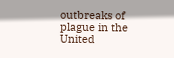outbreaks of plague in the United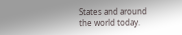States and around the world today.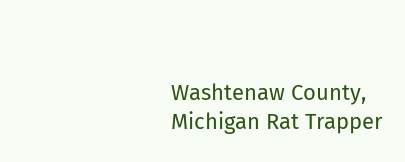Washtenaw County, Michigan Rat Trapper